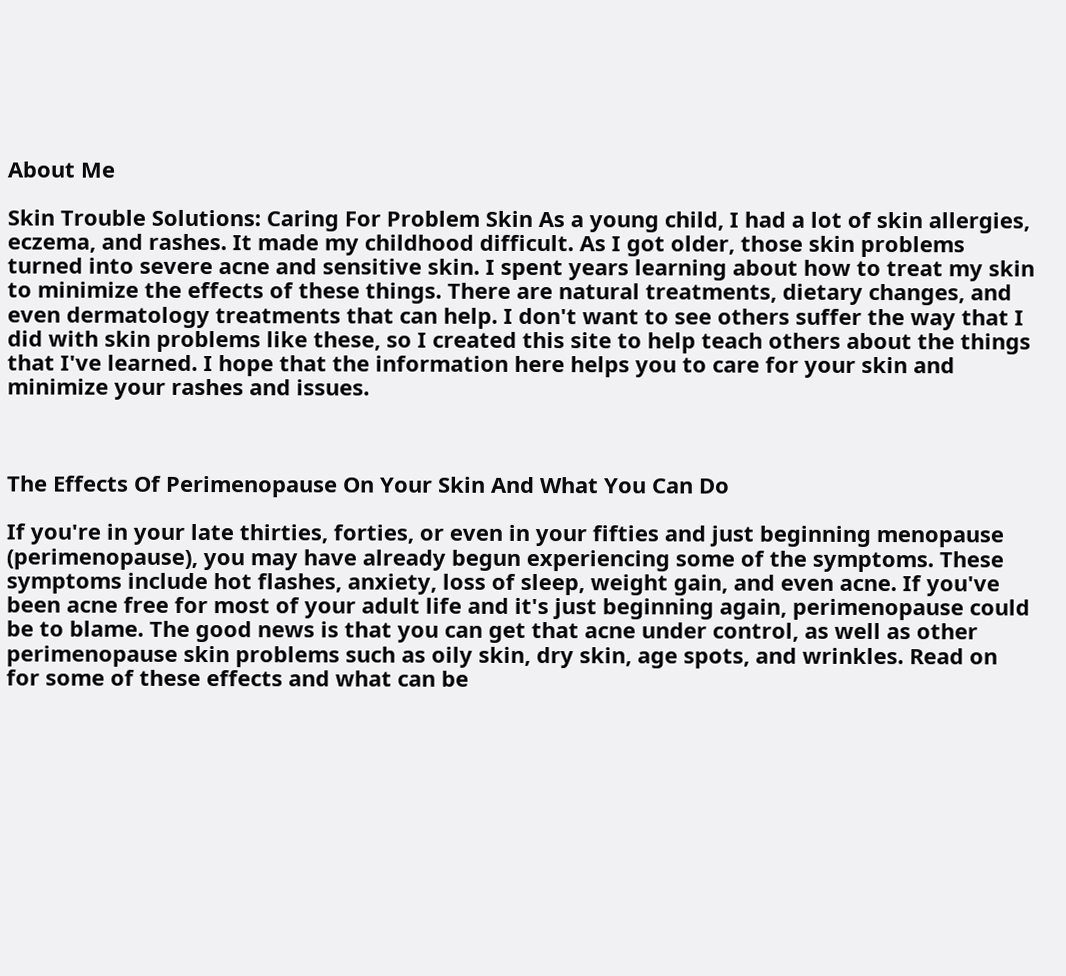About Me

Skin Trouble Solutions: Caring For Problem Skin As a young child, I had a lot of skin allergies, eczema, and rashes. It made my childhood difficult. As I got older, those skin problems turned into severe acne and sensitive skin. I spent years learning about how to treat my skin to minimize the effects of these things. There are natural treatments, dietary changes, and even dermatology treatments that can help. I don't want to see others suffer the way that I did with skin problems like these, so I created this site to help teach others about the things that I've learned. I hope that the information here helps you to care for your skin and minimize your rashes and issues.



The Effects Of Perimenopause On Your Skin And What You Can Do

If you're in your late thirties, forties, or even in your fifties and just beginning menopause (perimenopause), you may have already begun experiencing some of the symptoms. These symptoms include hot flashes, anxiety, loss of sleep, weight gain, and even acne. If you've been acne free for most of your adult life and it's just beginning again, perimenopause could be to blame. The good news is that you can get that acne under control, as well as other perimenopause skin problems such as oily skin, dry skin, age spots, and wrinkles. Read on for some of these effects and what can be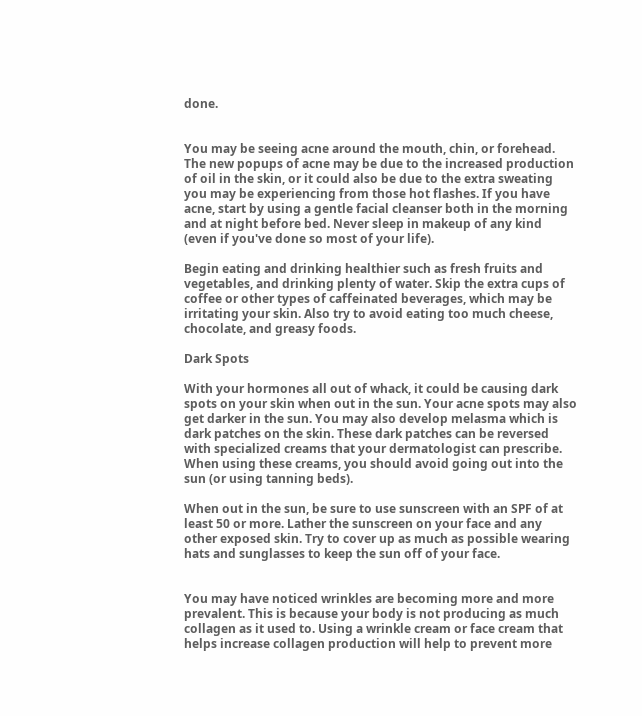done.


You may be seeing acne around the mouth, chin, or forehead. The new popups of acne may be due to the increased production of oil in the skin, or it could also be due to the extra sweating you may be experiencing from those hot flashes. If you have acne, start by using a gentle facial cleanser both in the morning and at night before bed. Never sleep in makeup of any kind (even if you've done so most of your life).

Begin eating and drinking healthier such as fresh fruits and vegetables, and drinking plenty of water. Skip the extra cups of coffee or other types of caffeinated beverages, which may be irritating your skin. Also try to avoid eating too much cheese, chocolate, and greasy foods.

Dark Spots

With your hormones all out of whack, it could be causing dark spots on your skin when out in the sun. Your acne spots may also get darker in the sun. You may also develop melasma which is dark patches on the skin. These dark patches can be reversed with specialized creams that your dermatologist can prescribe. When using these creams, you should avoid going out into the sun (or using tanning beds).

When out in the sun, be sure to use sunscreen with an SPF of at least 50 or more. Lather the sunscreen on your face and any other exposed skin. Try to cover up as much as possible wearing hats and sunglasses to keep the sun off of your face.


You may have noticed wrinkles are becoming more and more prevalent. This is because your body is not producing as much collagen as it used to. Using a wrinkle cream or face cream that helps increase collagen production will help to prevent more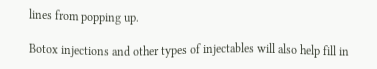lines from popping up.

Botox injections and other types of injectables will also help fill in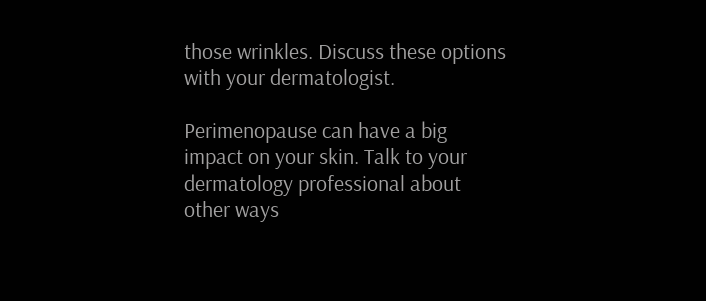those wrinkles. Discuss these options with your dermatologist.

Perimenopause can have a big impact on your skin. Talk to your dermatology professional about other ways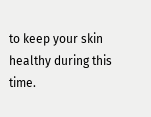to keep your skin healthy during this time.